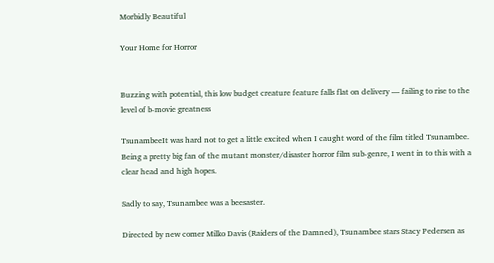Morbidly Beautiful

Your Home for Horror


Buzzing with potential, this low budget creature feature falls flat on delivery — failing to rise to the level of b-movie greatness

TsunambeeIt was hard not to get a little excited when I caught word of the film titled Tsunambee. Being a pretty big fan of the mutant monster/disaster horror film sub-genre, I went in to this with a clear head and high hopes.

Sadly to say, Tsunambee was a beesaster.

Directed by new comer Milko Davis (Raiders of the Damned), Tsunambee stars Stacy Pedersen as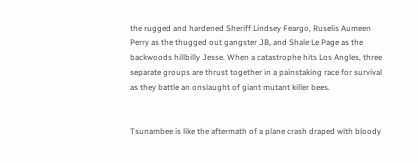the rugged and hardened Sheriff Lindsey Feargo, Ruselis Aumeen Perry as the thugged out gangster JB, and Shale Le Page as the backwoods hillbilly Jesse. When a catastrophe hits Los Angles, three separate groups are thrust together in a painstaking race for survival as they battle an onslaught of giant mutant killer bees.


Tsunambee is like the aftermath of a plane crash draped with bloody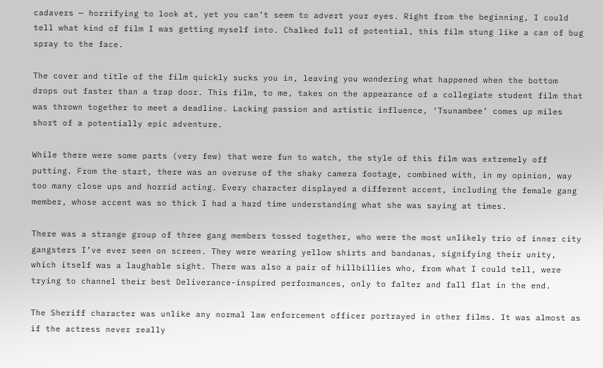cadavers — horrifying to look at, yet you can’t seem to advert your eyes. Right from the beginning, I could tell what kind of film I was getting myself into. Chalked full of potential, this film stung like a can of bug spray to the face.

The cover and title of the film quickly sucks you in, leaving you wondering what happened when the bottom drops out faster than a trap door. This film, to me, takes on the appearance of a collegiate student film that was thrown together to meet a deadline. Lacking passion and artistic influence, ‘Tsunambee’ comes up miles short of a potentially epic adventure.

While there were some parts (very few) that were fun to watch, the style of this film was extremely off putting. From the start, there was an overuse of the shaky camera footage, combined with, in my opinion, way too many close ups and horrid acting. Every character displayed a different accent, including the female gang member, whose accent was so thick I had a hard time understanding what she was saying at times.

There was a strange group of three gang members tossed together, who were the most unlikely trio of inner city gangsters I’ve ever seen on screen. They were wearing yellow shirts and bandanas, signifying their unity, which itself was a laughable sight. There was also a pair of hillbillies who, from what I could tell, were trying to channel their best Deliverance-inspired performances, only to falter and fall flat in the end.

The Sheriff character was unlike any normal law enforcement officer portrayed in other films. It was almost as if the actress never really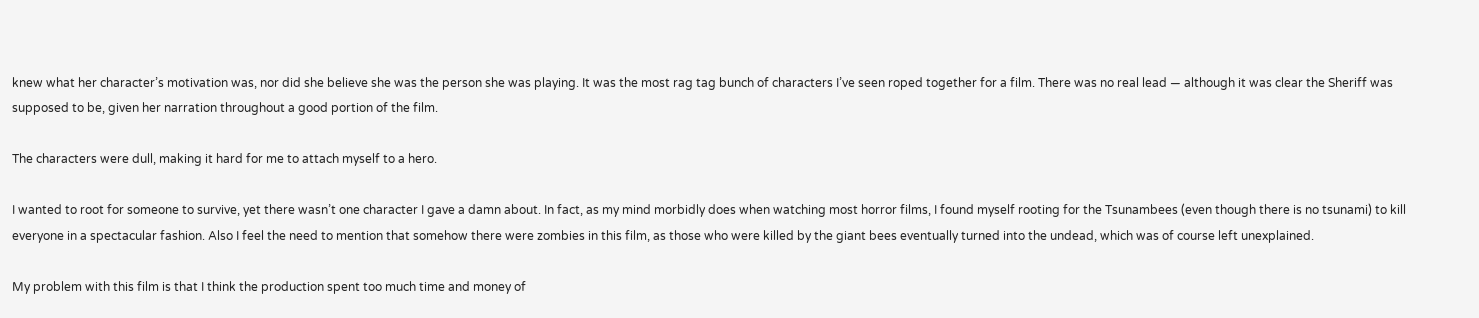knew what her character’s motivation was, nor did she believe she was the person she was playing. It was the most rag tag bunch of characters I’ve seen roped together for a film. There was no real lead — although it was clear the Sheriff was supposed to be, given her narration throughout a good portion of the film.

The characters were dull, making it hard for me to attach myself to a hero.

I wanted to root for someone to survive, yet there wasn’t one character I gave a damn about. In fact, as my mind morbidly does when watching most horror films, I found myself rooting for the Tsunambees (even though there is no tsunami) to kill everyone in a spectacular fashion. Also I feel the need to mention that somehow there were zombies in this film, as those who were killed by the giant bees eventually turned into the undead, which was of course left unexplained.

My problem with this film is that I think the production spent too much time and money of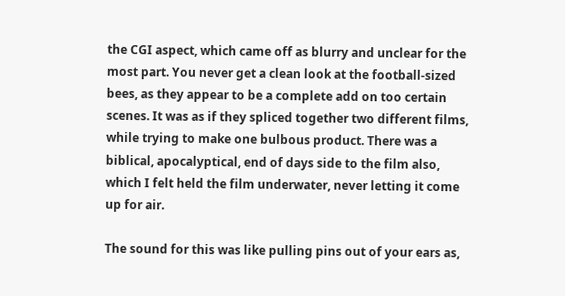the CGI aspect, which came off as blurry and unclear for the most part. You never get a clean look at the football-sized bees, as they appear to be a complete add on too certain scenes. It was as if they spliced together two different films, while trying to make one bulbous product. There was a biblical, apocalyptical, end of days side to the film also, which I felt held the film underwater, never letting it come up for air.

The sound for this was like pulling pins out of your ears as,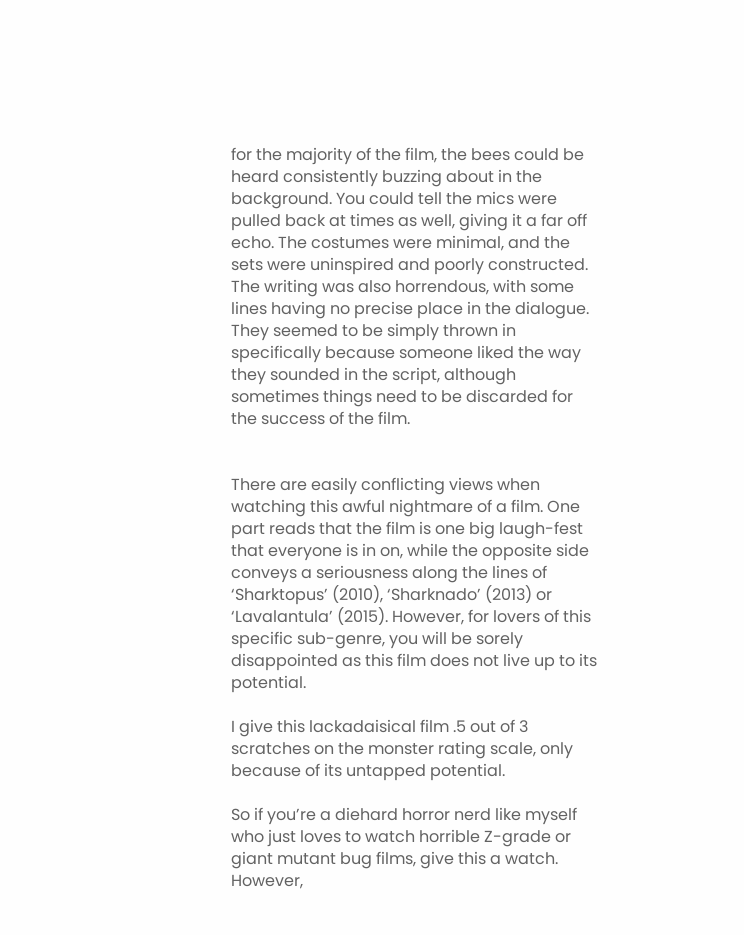for the majority of the film, the bees could be heard consistently buzzing about in the background. You could tell the mics were pulled back at times as well, giving it a far off echo. The costumes were minimal, and the sets were uninspired and poorly constructed. The writing was also horrendous, with some lines having no precise place in the dialogue. They seemed to be simply thrown in specifically because someone liked the way they sounded in the script, although sometimes things need to be discarded for the success of the film.


There are easily conflicting views when watching this awful nightmare of a film. One part reads that the film is one big laugh-fest that everyone is in on, while the opposite side conveys a seriousness along the lines of ‘Sharktopus’ (2010), ‘Sharknado’ (2013) or ‘Lavalantula’ (2015). However, for lovers of this specific sub-genre, you will be sorely disappointed as this film does not live up to its potential.

I give this lackadaisical film .5 out of 3 scratches on the monster rating scale, only because of its untapped potential.

So if you’re a diehard horror nerd like myself who just loves to watch horrible Z-grade or giant mutant bug films, give this a watch. However,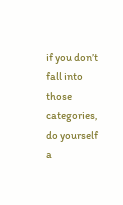if you don’t fall into those categories, do yourself a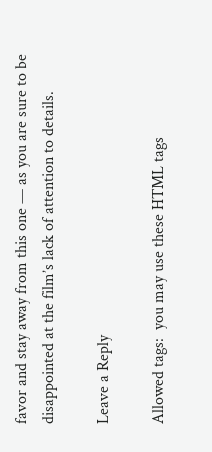favor and stay away from this one — as you are sure to be disappointed at the film’s lack of attention to details.

Leave a Reply

Allowed tags:  you may use these HTML tags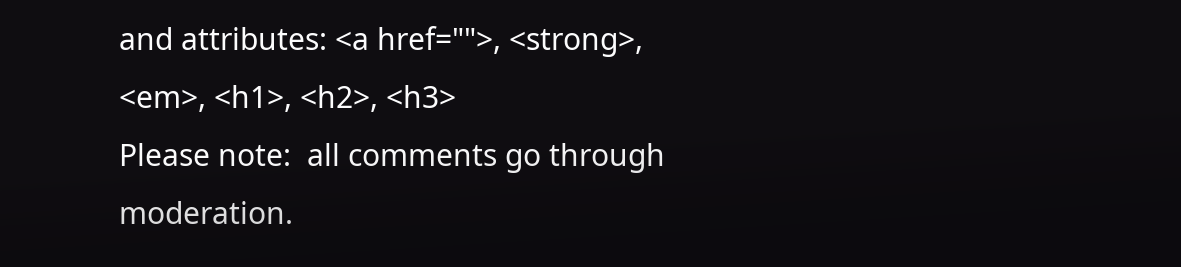and attributes: <a href="">, <strong>, <em>, <h1>, <h2>, <h3>
Please note:  all comments go through moderation.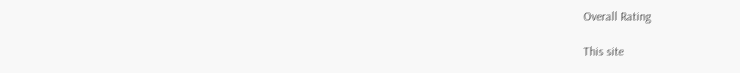Overall Rating

This site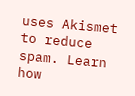uses Akismet to reduce spam. Learn how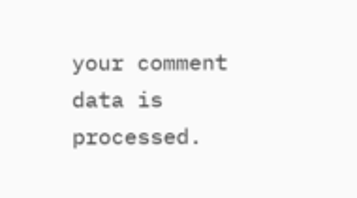your comment data is processed.